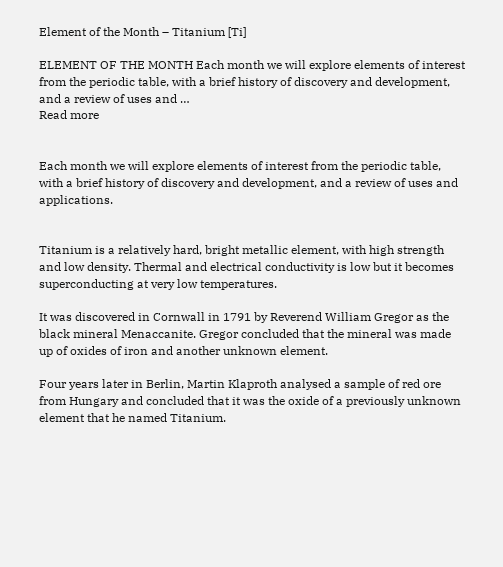Element of the Month – Titanium [Ti]

ELEMENT OF THE MONTH Each month we will explore elements of interest from the periodic table, with a brief history of discovery and development, and a review of uses and …
Read more


Each month we will explore elements of interest from the periodic table, with a brief history of discovery and development, and a review of uses and applications.


Titanium is a relatively hard, bright metallic element, with high strength and low density. Thermal and electrical conductivity is low but it becomes superconducting at very low temperatures.

It was discovered in Cornwall in 1791 by Reverend William Gregor as the black mineral Menaccanite. Gregor concluded that the mineral was made up of oxides of iron and another unknown element.

Four years later in Berlin, Martin Klaproth analysed a sample of red ore from Hungary and concluded that it was the oxide of a previously unknown element that he named Titanium.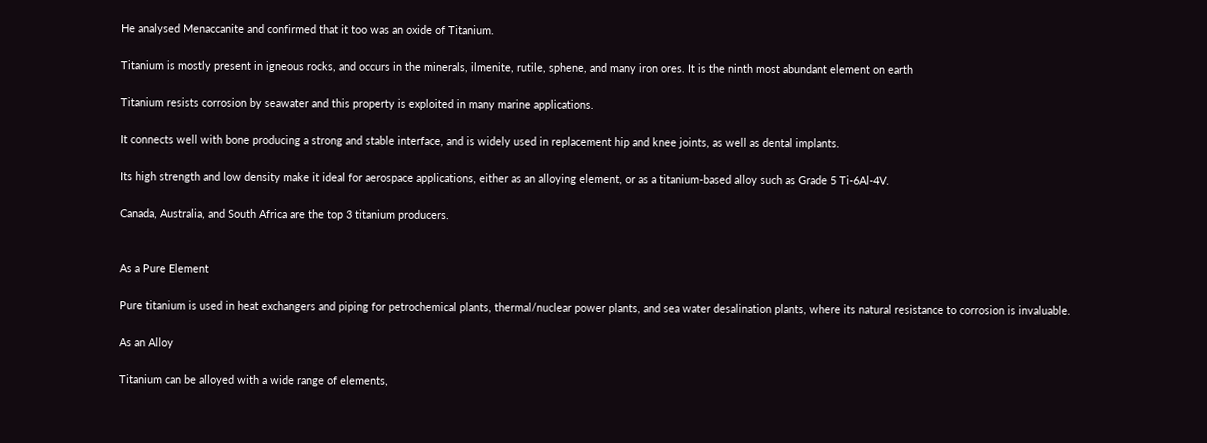He analysed Menaccanite and confirmed that it too was an oxide of Titanium.

Titanium is mostly present in igneous rocks, and occurs in the minerals, ilmenite, rutile, sphene, and many iron ores. It is the ninth most abundant element on earth

Titanium resists corrosion by seawater and this property is exploited in many marine applications.

It connects well with bone producing a strong and stable interface, and is widely used in replacement hip and knee joints, as well as dental implants.

Its high strength and low density make it ideal for aerospace applications, either as an alloying element, or as a titanium-based alloy such as Grade 5 Ti-6Al-4V.

Canada, Australia, and South Africa are the top 3 titanium producers.


As a Pure Element

Pure titanium is used in heat exchangers and piping for petrochemical plants, thermal/nuclear power plants, and sea water desalination plants, where its natural resistance to corrosion is invaluable.

As an Alloy

Titanium can be alloyed with a wide range of elements,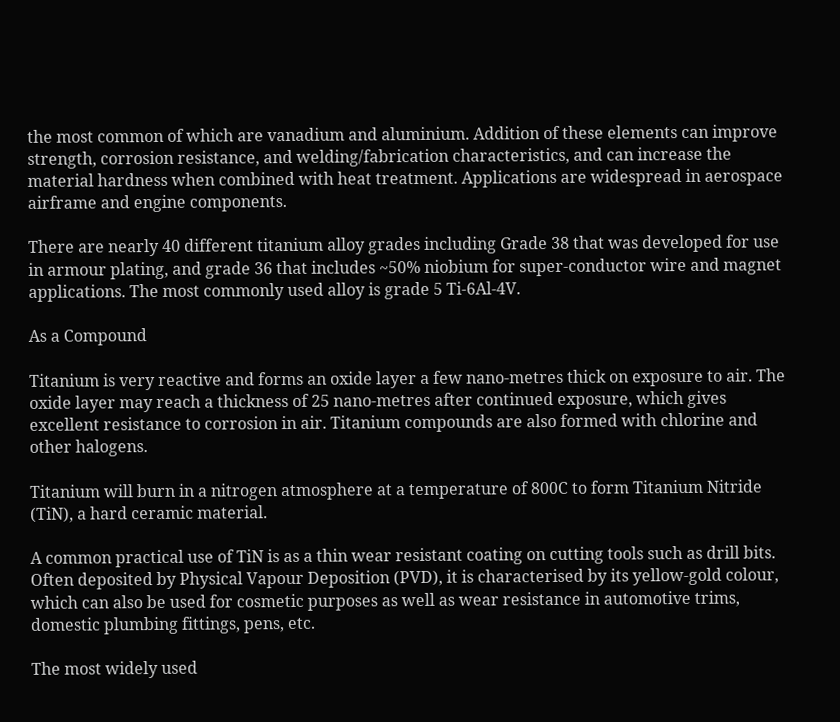the most common of which are vanadium and aluminium. Addition of these elements can improve strength, corrosion resistance, and welding/fabrication characteristics, and can increase the material hardness when combined with heat treatment. Applications are widespread in aerospace airframe and engine components.

There are nearly 40 different titanium alloy grades including Grade 38 that was developed for use in armour plating, and grade 36 that includes ~50% niobium for super-conductor wire and magnet applications. The most commonly used alloy is grade 5 Ti-6Al-4V.

As a Compound

Titanium is very reactive and forms an oxide layer a few nano-metres thick on exposure to air. The oxide layer may reach a thickness of 25 nano-metres after continued exposure, which gives excellent resistance to corrosion in air. Titanium compounds are also formed with chlorine and other halogens.

Titanium will burn in a nitrogen atmosphere at a temperature of 800C to form Titanium Nitride (TiN), a hard ceramic material.

A common practical use of TiN is as a thin wear resistant coating on cutting tools such as drill bits. Often deposited by Physical Vapour Deposition (PVD), it is characterised by its yellow-gold colour, which can also be used for cosmetic purposes as well as wear resistance in automotive trims, domestic plumbing fittings, pens, etc.

The most widely used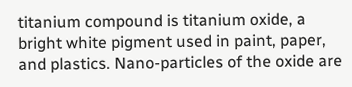titanium compound is titanium oxide, a bright white pigment used in paint, paper, and plastics. Nano-particles of the oxide are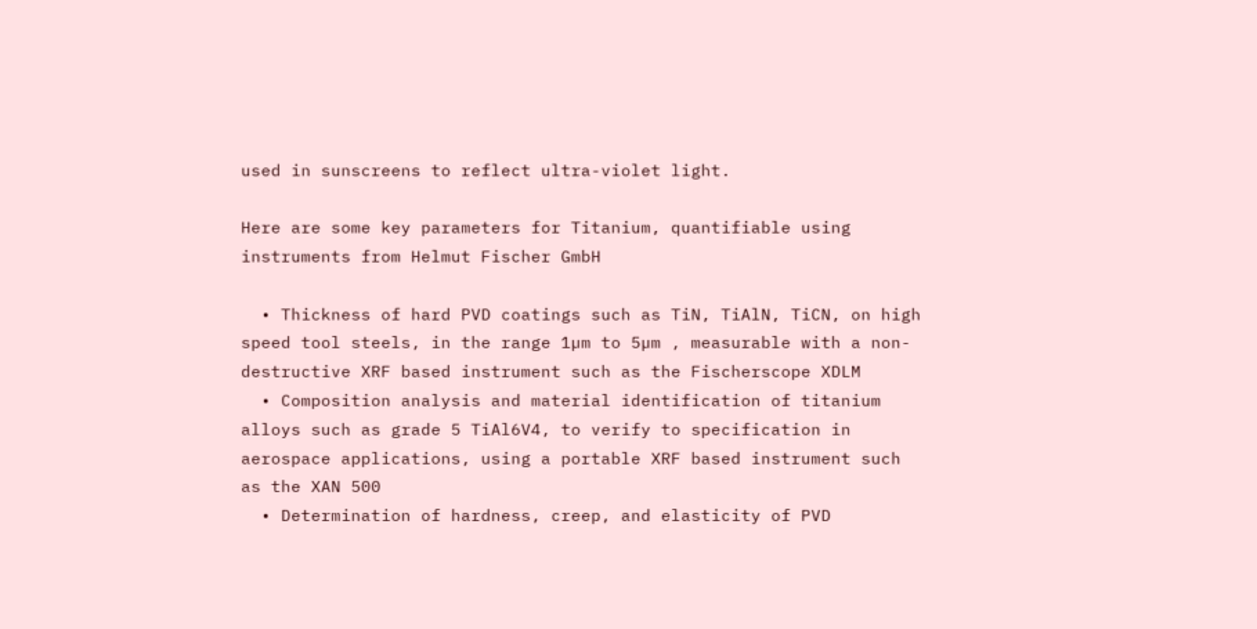used in sunscreens to reflect ultra-violet light.

Here are some key parameters for Titanium, quantifiable using instruments from Helmut Fischer GmbH

  • Thickness of hard PVD coatings such as TiN, TiAlN, TiCN, on high speed tool steels, in the range 1µm to 5µm , measurable with a non-destructive XRF based instrument such as the Fischerscope XDLM
  • Composition analysis and material identification of titanium alloys such as grade 5 TiAl6V4, to verify to specification in aerospace applications, using a portable XRF based instrument such as the XAN 500
  • Determination of hardness, creep, and elasticity of PVD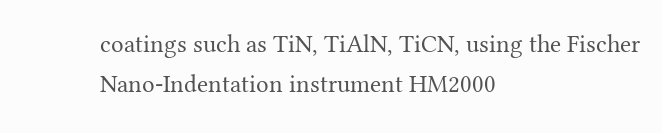coatings such as TiN, TiAlN, TiCN, using the Fischer Nano-Indentation instrument HM2000